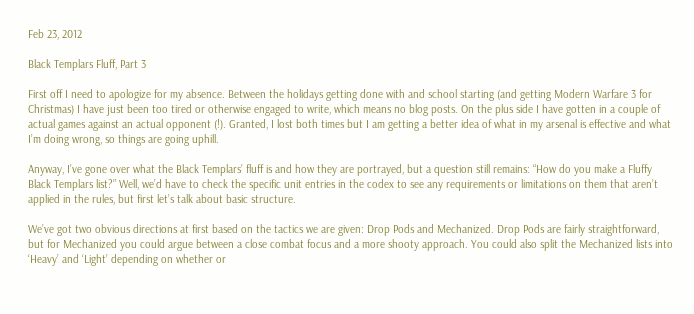Feb 23, 2012

Black Templars Fluff, Part 3

First off I need to apologize for my absence. Between the holidays getting done with and school starting (and getting Modern Warfare 3 for Christmas) I have just been too tired or otherwise engaged to write, which means no blog posts. On the plus side I have gotten in a couple of actual games against an actual opponent (!). Granted, I lost both times but I am getting a better idea of what in my arsenal is effective and what I’m doing wrong, so things are going uphill.

Anyway, I’ve gone over what the Black Templars’ fluff is and how they are portrayed, but a question still remains: “How do you make a Fluffy Black Templars list?” Well, we’d have to check the specific unit entries in the codex to see any requirements or limitations on them that aren’t applied in the rules, but first let’s talk about basic structure.

We’ve got two obvious directions at first based on the tactics we are given: Drop Pods and Mechanized. Drop Pods are fairly straightforward, but for Mechanized you could argue between a close combat focus and a more shooty approach. You could also split the Mechanized lists into ‘Heavy’ and ‘Light’ depending on whether or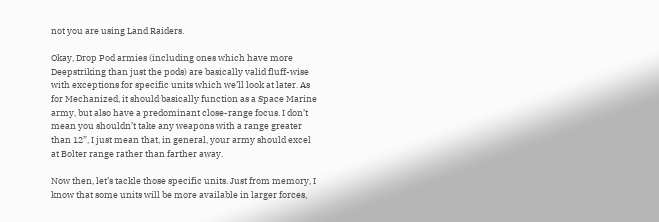not you are using Land Raiders.

Okay, Drop Pod armies (including ones which have more Deepstriking than just the pods) are basically valid fluff-wise with exceptions for specific units which we’ll look at later. As for Mechanized, it should basically function as a Space Marine army, but also have a predominant close-range focus. I don’t mean you shouldn’t take any weapons with a range greater than 12”, I just mean that, in general, your army should excel at Bolter range rather than farther away.

Now then, let’s tackle those specific units. Just from memory, I know that some units will be more available in larger forces,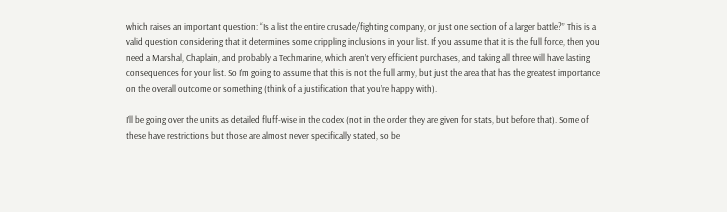which raises an important question: “Is a list the entire crusade/fighting company, or just one section of a larger battle?” This is a valid question considering that it determines some crippling inclusions in your list. If you assume that it is the full force, then you need a Marshal, Chaplain, and probably a Techmarine, which aren’t very efficient purchases, and taking all three will have lasting consequences for your list. So I’m going to assume that this is not the full army, but just the area that has the greatest importance on the overall outcome or something (think of a justification that you’re happy with).

I’ll be going over the units as detailed fluff-wise in the codex (not in the order they are given for stats, but before that). Some of these have restrictions but those are almost never specifically stated, so be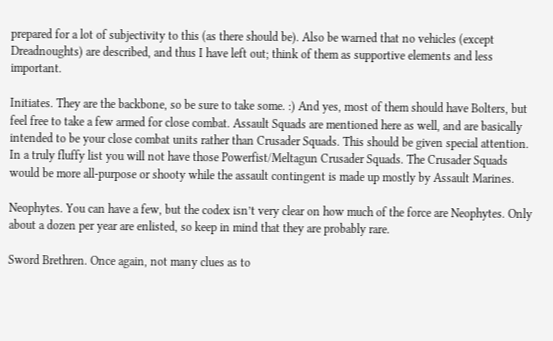prepared for a lot of subjectivity to this (as there should be). Also be warned that no vehicles (except Dreadnoughts) are described, and thus I have left out; think of them as supportive elements and less important.

Initiates. They are the backbone, so be sure to take some. :) And yes, most of them should have Bolters, but feel free to take a few armed for close combat. Assault Squads are mentioned here as well, and are basically intended to be your close combat units rather than Crusader Squads. This should be given special attention. In a truly fluffy list you will not have those Powerfist/Meltagun Crusader Squads. The Crusader Squads would be more all-purpose or shooty while the assault contingent is made up mostly by Assault Marines.

Neophytes. You can have a few, but the codex isn’t very clear on how much of the force are Neophytes. Only about a dozen per year are enlisted, so keep in mind that they are probably rare.

Sword Brethren. Once again, not many clues as to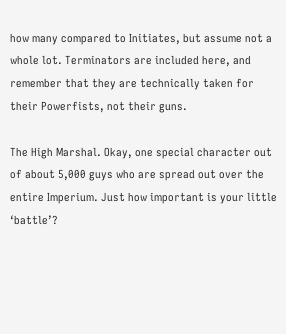how many compared to Initiates, but assume not a whole lot. Terminators are included here, and remember that they are technically taken for their Powerfists, not their guns.

The High Marshal. Okay, one special character out of about 5,000 guys who are spread out over the entire Imperium. Just how important is your little ‘battle’?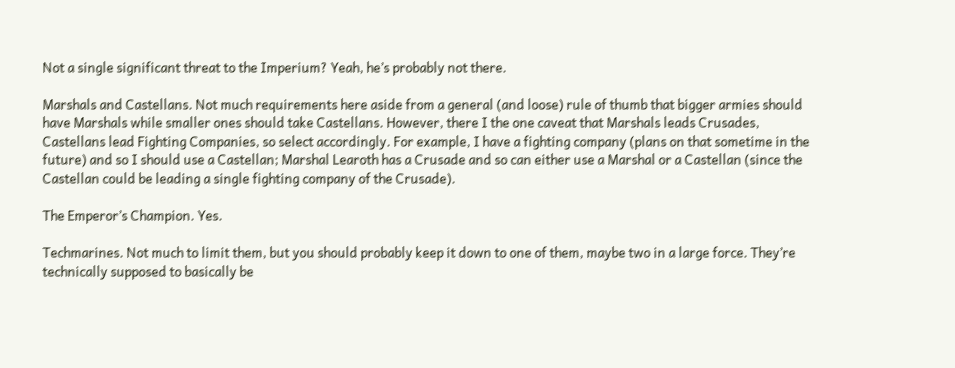Not a single significant threat to the Imperium? Yeah, he’s probably not there.

Marshals and Castellans. Not much requirements here aside from a general (and loose) rule of thumb that bigger armies should have Marshals while smaller ones should take Castellans. However, there I the one caveat that Marshals leads Crusades, Castellans lead Fighting Companies, so select accordingly. For example, I have a fighting company (plans on that sometime in the future) and so I should use a Castellan; Marshal Learoth has a Crusade and so can either use a Marshal or a Castellan (since the Castellan could be leading a single fighting company of the Crusade).

The Emperor’s Champion. Yes.

Techmarines. Not much to limit them, but you should probably keep it down to one of them, maybe two in a large force. They’re technically supposed to basically be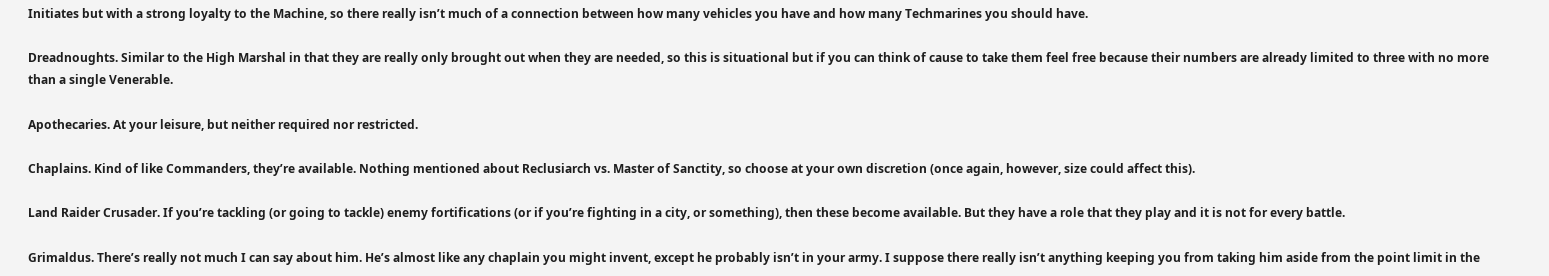Initiates but with a strong loyalty to the Machine, so there really isn’t much of a connection between how many vehicles you have and how many Techmarines you should have.

Dreadnoughts. Similar to the High Marshal in that they are really only brought out when they are needed, so this is situational but if you can think of cause to take them feel free because their numbers are already limited to three with no more than a single Venerable.

Apothecaries. At your leisure, but neither required nor restricted.

Chaplains. Kind of like Commanders, they’re available. Nothing mentioned about Reclusiarch vs. Master of Sanctity, so choose at your own discretion (once again, however, size could affect this).

Land Raider Crusader. If you’re tackling (or going to tackle) enemy fortifications (or if you’re fighting in a city, or something), then these become available. But they have a role that they play and it is not for every battle.

Grimaldus. There’s really not much I can say about him. He’s almost like any chaplain you might invent, except he probably isn’t in your army. I suppose there really isn’t anything keeping you from taking him aside from the point limit in the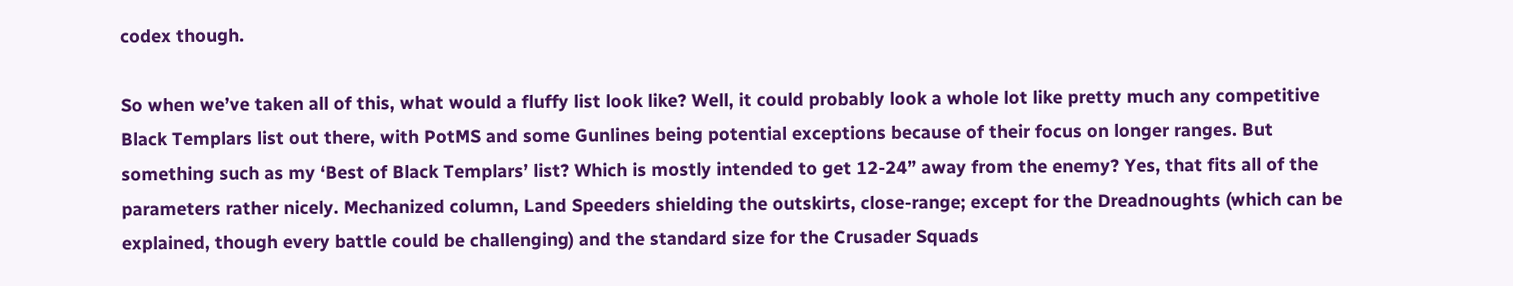codex though.

So when we’ve taken all of this, what would a fluffy list look like? Well, it could probably look a whole lot like pretty much any competitive Black Templars list out there, with PotMS and some Gunlines being potential exceptions because of their focus on longer ranges. But something such as my ‘Best of Black Templars’ list? Which is mostly intended to get 12-24” away from the enemy? Yes, that fits all of the parameters rather nicely. Mechanized column, Land Speeders shielding the outskirts, close-range; except for the Dreadnoughts (which can be explained, though every battle could be challenging) and the standard size for the Crusader Squads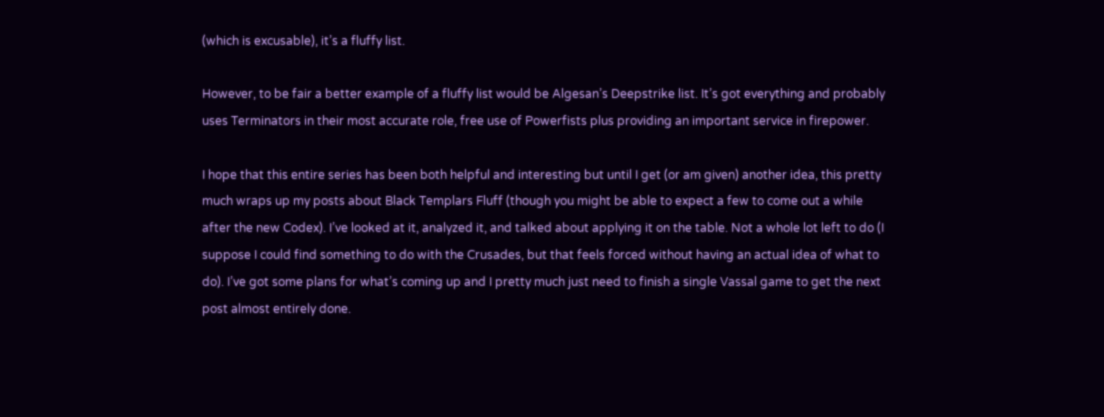(which is excusable), it’s a fluffy list.

However, to be fair a better example of a fluffy list would be Algesan’s Deepstrike list. It’s got everything and probably uses Terminators in their most accurate role, free use of Powerfists plus providing an important service in firepower.

I hope that this entire series has been both helpful and interesting but until I get (or am given) another idea, this pretty much wraps up my posts about Black Templars Fluff (though you might be able to expect a few to come out a while after the new Codex). I’ve looked at it, analyzed it, and talked about applying it on the table. Not a whole lot left to do (I suppose I could find something to do with the Crusades, but that feels forced without having an actual idea of what to do). I’ve got some plans for what’s coming up and I pretty much just need to finish a single Vassal game to get the next post almost entirely done.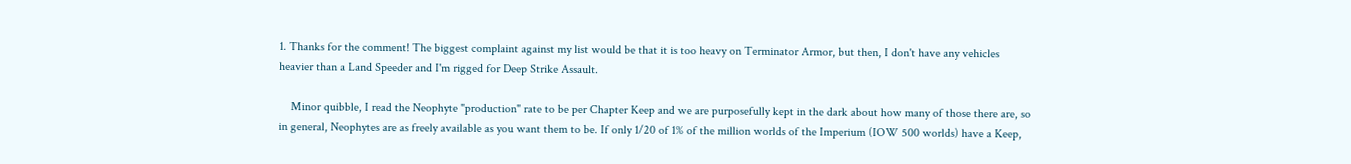1. Thanks for the comment! The biggest complaint against my list would be that it is too heavy on Terminator Armor, but then, I don't have any vehicles heavier than a Land Speeder and I'm rigged for Deep Strike Assault.

    Minor quibble, I read the Neophyte "production" rate to be per Chapter Keep and we are purposefully kept in the dark about how many of those there are, so in general, Neophytes are as freely available as you want them to be. If only 1/20 of 1% of the million worlds of the Imperium (IOW 500 worlds) have a Keep,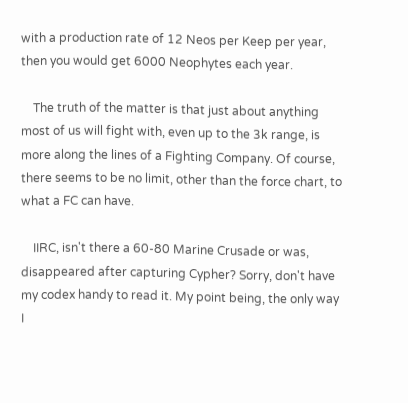with a production rate of 12 Neos per Keep per year, then you would get 6000 Neophytes each year.

    The truth of the matter is that just about anything most of us will fight with, even up to the 3k range, is more along the lines of a Fighting Company. Of course, there seems to be no limit, other than the force chart, to what a FC can have.

    IIRC, isn't there a 60-80 Marine Crusade or was, disappeared after capturing Cypher? Sorry, don't have my codex handy to read it. My point being, the only way I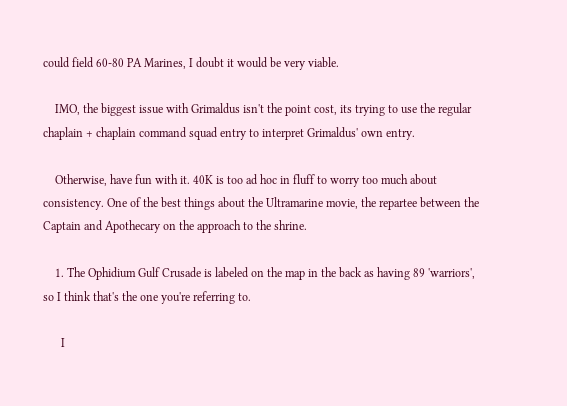could field 60-80 PA Marines, I doubt it would be very viable.

    IMO, the biggest issue with Grimaldus isn't the point cost, its trying to use the regular chaplain + chaplain command squad entry to interpret Grimaldus' own entry.

    Otherwise, have fun with it. 40K is too ad hoc in fluff to worry too much about consistency. One of the best things about the Ultramarine movie, the repartee between the Captain and Apothecary on the approach to the shrine.

    1. The Ophidium Gulf Crusade is labeled on the map in the back as having 89 'warriors', so I think that's the one you're referring to.

      I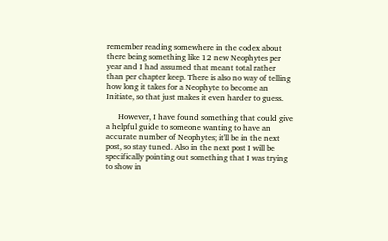remember reading somewhere in the codex about there being something like 12 new Neophytes per year and I had assumed that meant total rather than per chapter keep. There is also no way of telling how long it takes for a Neophyte to become an Initiate, so that just makes it even harder to guess.

      However, I have found something that could give a helpful guide to someone wanting to have an accurate number of Neophytes; it'll be in the next post, so stay tuned. Also in the next post I will be specifically pointing out something that I was trying to show in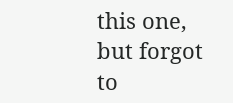this one, but forgot to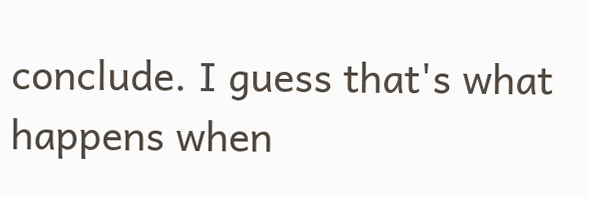conclude. I guess that's what happens when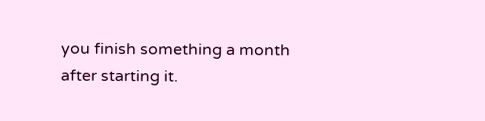you finish something a month after starting it.